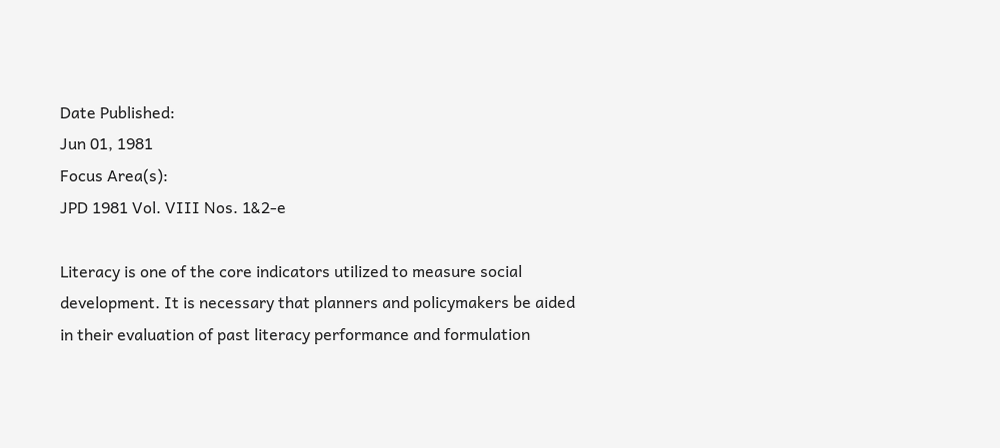Date Published:
Jun 01, 1981
Focus Area(s):
JPD 1981 Vol. VIII Nos. 1&2-e

Literacy is one of the core indicators utilized to measure social development. It is necessary that planners and policymakers be aided in their evaluation of past literacy performance and formulation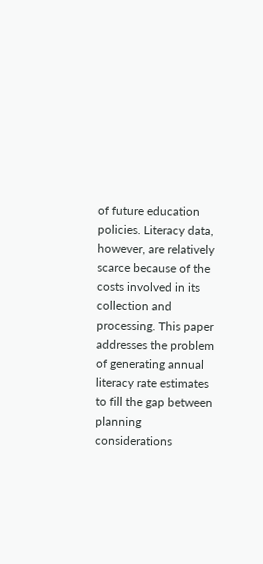of future education policies. Literacy data, however, are relatively scarce because of the costs involved in its collection and processing. This paper addresses the problem of generating annual literacy rate estimates to fill the gap between planning considerations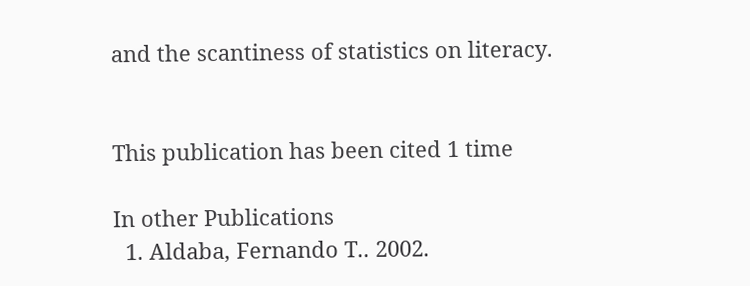and the scantiness of statistics on literacy.


This publication has been cited 1 time

In other Publications
  1. Aldaba, Fernando T.. 2002.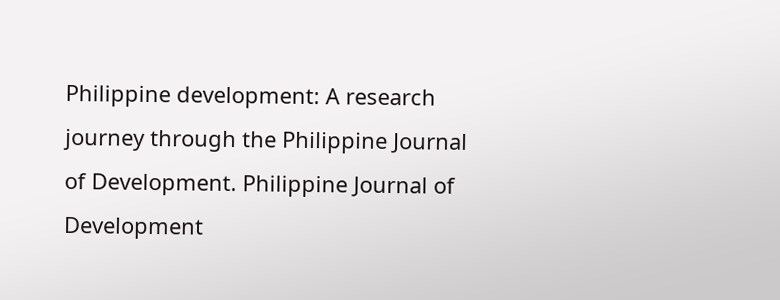Philippine development: A research journey through the Philippine Journal of Development. Philippine Journal of Development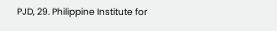PJD, 29. Philippine Institute for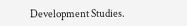Development Studies.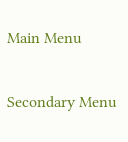Main Menu

Secondary Menu